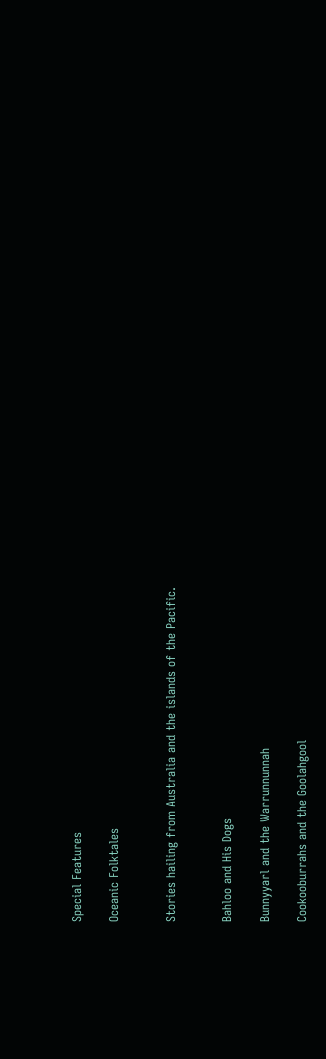Special Features

Oceanic Folktales


Stories hailing from Australia and the islands of the Pacific.


Bahloo and His Dogs

Bunnyyarl and the Warrunnunnah

Cookooburrahs and the Goolahgool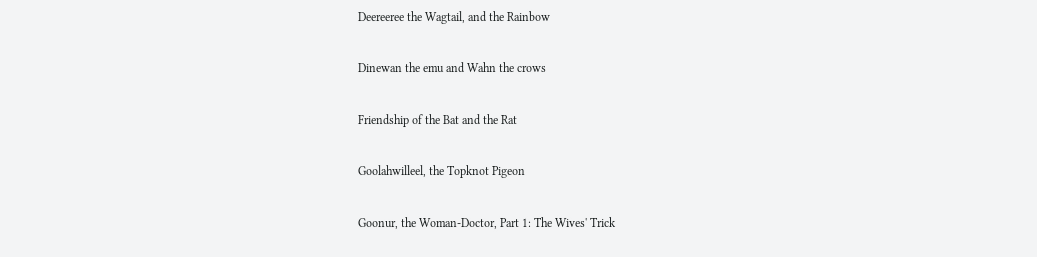Deereeree the Wagtail, and the Rainbow

Dinewan the emu and Wahn the crows

Friendship of the Bat and the Rat

Goolahwilleel, the Topknot Pigeon

Goonur, the Woman-Doctor, Part 1: The Wives' Trick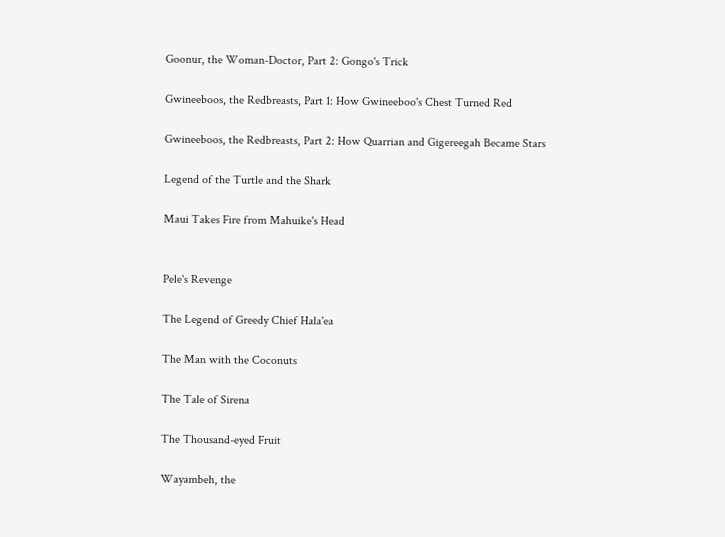Goonur, the Woman-Doctor, Part 2: Gongo's Trick

Gwineeboos, the Redbreasts, Part 1: How Gwineeboo's Chest Turned Red

Gwineeboos, the Redbreasts, Part 2: How Quarrian and Gigereegah Became Stars

Legend of the Turtle and the Shark

Maui Takes Fire from Mahuike's Head


Pele's Revenge

The Legend of Greedy Chief Hala'ea

The Man with the Coconuts

The Tale of Sirena

The Thousand-eyed Fruit

Wayambeh, the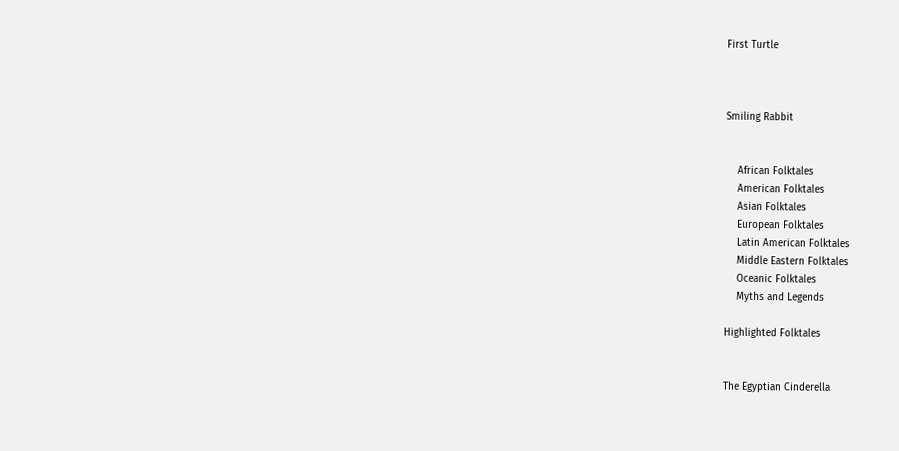First Turtle



Smiling Rabbit


    African Folktales
    American Folktales
    Asian Folktales
    European Folktales
    Latin American Folktales
    Middle Eastern Folktales
    Oceanic Folktales
    Myths and Legends

Highlighted Folktales


The Egyptian Cinderella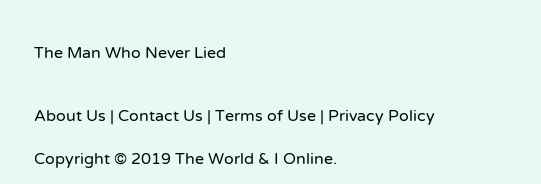The Man Who Never Lied


About Us | Contact Us | Terms of Use | Privacy Policy

Copyright © 2019 The World & I Online.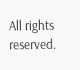All rights reserved.